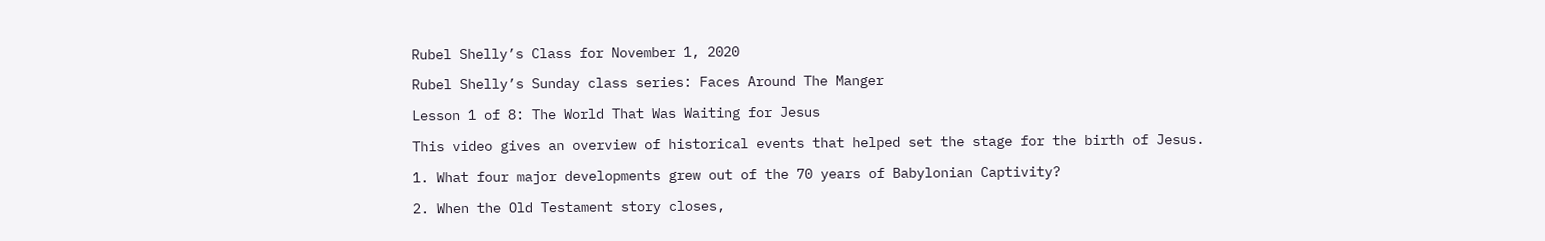Rubel Shelly’s Class for November 1, 2020

Rubel Shelly’s Sunday class series: Faces Around The Manger

Lesson 1 of 8: The World That Was Waiting for Jesus

This video gives an overview of historical events that helped set the stage for the birth of Jesus.

1. What four major developments grew out of the 70 years of Babylonian Captivity?

2. When the Old Testament story closes,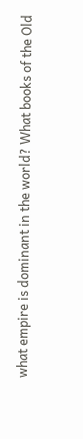what empire is dominant in the world? What books of the Old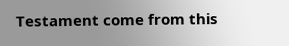Testament come from this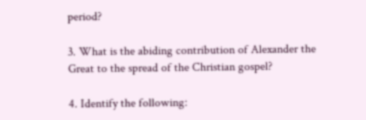period?

3. What is the abiding contribution of Alexander the Great to the spread of the Christian gospel?

4. Identify the following: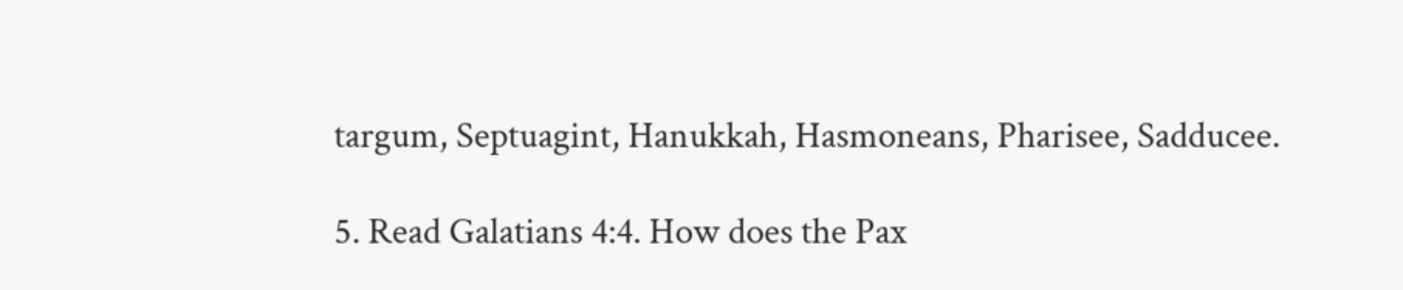targum, Septuagint, Hanukkah, Hasmoneans, Pharisee, Sadducee.

5. Read Galatians 4:4. How does the Pax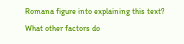Romana figure into explaining this text? What other factors do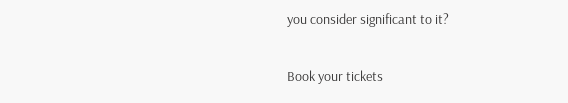you consider significant to it?

Book your tickets